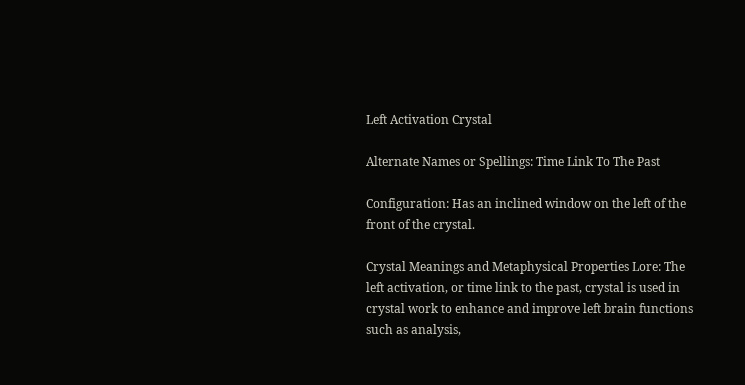Left Activation Crystal

Alternate Names or Spellings: Time Link To The Past

Configuration: Has an inclined window on the left of the front of the crystal.

Crystal Meanings and Metaphysical Properties Lore: The left activation, or time link to the past, crystal is used in crystal work to enhance and improve left brain functions such as analysis,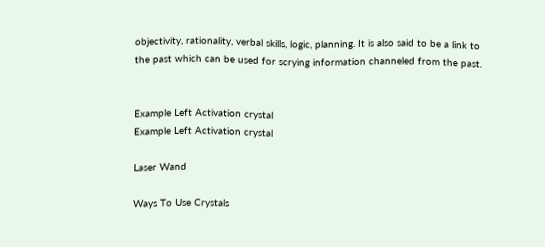objectivity, rationality, verbal skills, logic, planning. It is also said to be a link to the past which can be used for scrying information channeled from the past.


Example Left Activation crystal
Example Left Activation crystal

Laser Wand

Ways To Use Crystals